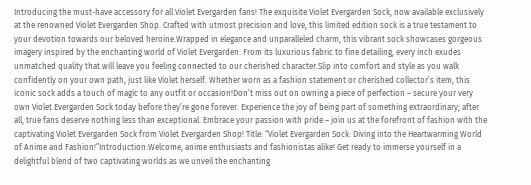Introducing the must-have accessory for all Violet Evergarden fans! The exquisite Violet Evergarden Sock, now available exclusively at the renowned Violet Evergarden Shop. Crafted with utmost precision and love, this limited edition sock is a true testament to your devotion towards our beloved heroine.Wrapped in elegance and unparalleled charm, this vibrant sock showcases gorgeous imagery inspired by the enchanting world of Violet Evergarden. From its luxurious fabric to fine detailing, every inch exudes unmatched quality that will leave you feeling connected to our cherished character.Slip into comfort and style as you walk confidently on your own path, just like Violet herself. Whether worn as a fashion statement or cherished collector’s item, this iconic sock adds a touch of magic to any outfit or occasion!Don’t miss out on owning a piece of perfection – secure your very own Violet Evergarden Sock today before they’re gone forever. Experience the joy of being part of something extraordinary; after all, true fans deserve nothing less than exceptional. Embrace your passion with pride – join us at the forefront of fashion with the captivating Violet Evergarden Sock from Violet Evergarden Shop! Title: “Violet Evergarden Sock: Diving into the Heartwarming World of Anime and Fashion!”Introduction:Welcome, anime enthusiasts and fashionistas alike! Get ready to immerse yourself in a delightful blend of two captivating worlds as we unveil the enchanting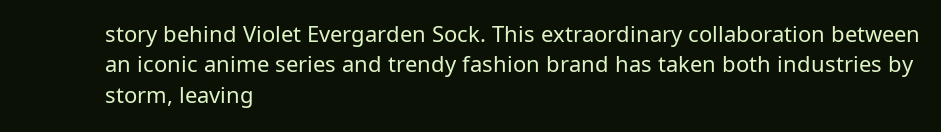story behind Violet Evergarden Sock. This extraordinary collaboration between an iconic anime series and trendy fashion brand has taken both industries by storm, leaving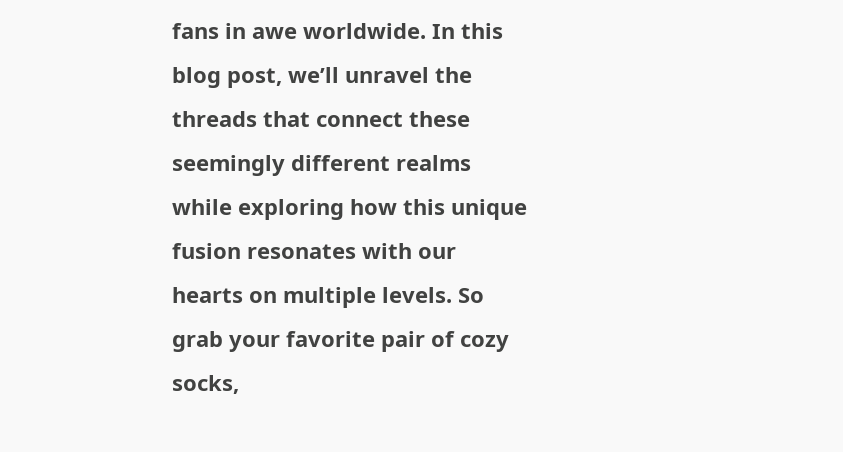fans in awe worldwide. In this blog post, we’ll unravel the threads that connect these seemingly different realms while exploring how this unique fusion resonates with our hearts on multiple levels. So grab your favorite pair of cozy socks,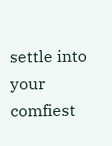settle into your comfiest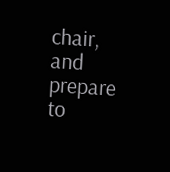chair, and prepare to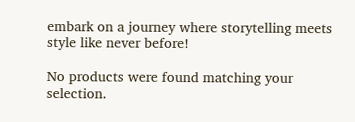embark on a journey where storytelling meets style like never before!

No products were found matching your selection.